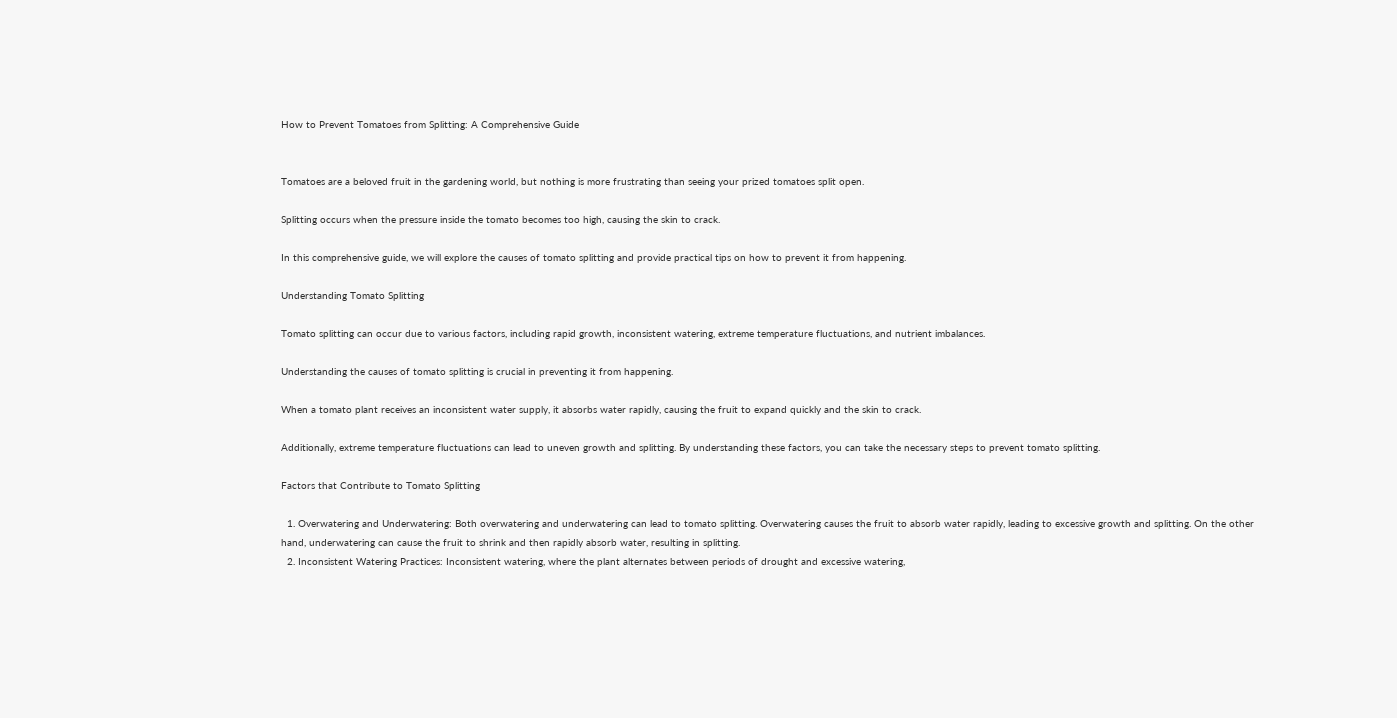How to Prevent Tomatoes from Splitting: A Comprehensive Guide


Tomatoes are a beloved fruit in the gardening world, but nothing is more frustrating than seeing your prized tomatoes split open.

Splitting occurs when the pressure inside the tomato becomes too high, causing the skin to crack.

In this comprehensive guide, we will explore the causes of tomato splitting and provide practical tips on how to prevent it from happening.

Understanding Tomato Splitting

Tomato splitting can occur due to various factors, including rapid growth, inconsistent watering, extreme temperature fluctuations, and nutrient imbalances.

Understanding the causes of tomato splitting is crucial in preventing it from happening.

When a tomato plant receives an inconsistent water supply, it absorbs water rapidly, causing the fruit to expand quickly and the skin to crack.

Additionally, extreme temperature fluctuations can lead to uneven growth and splitting. By understanding these factors, you can take the necessary steps to prevent tomato splitting.

Factors that Contribute to Tomato Splitting

  1. Overwatering and Underwatering: Both overwatering and underwatering can lead to tomato splitting. Overwatering causes the fruit to absorb water rapidly, leading to excessive growth and splitting. On the other hand, underwatering can cause the fruit to shrink and then rapidly absorb water, resulting in splitting.
  2. Inconsistent Watering Practices: Inconsistent watering, where the plant alternates between periods of drought and excessive watering,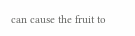can cause the fruit to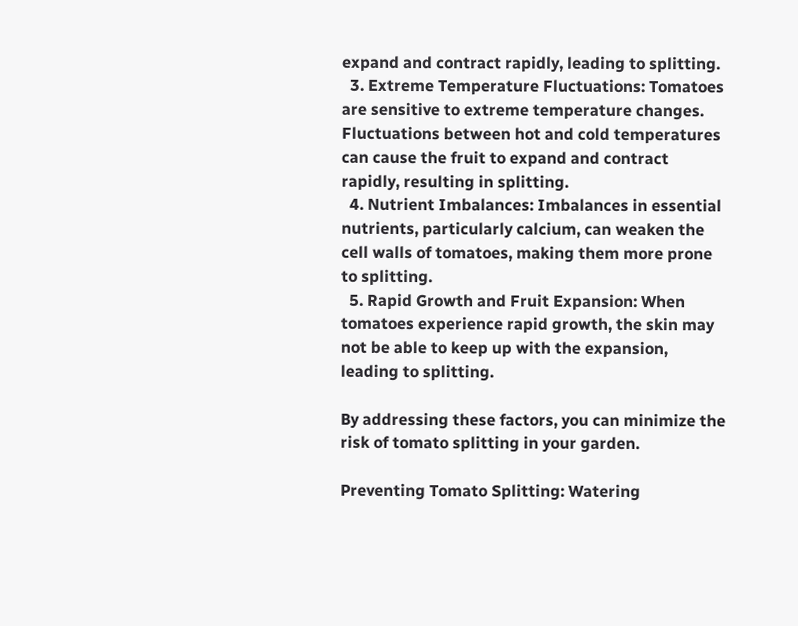expand and contract rapidly, leading to splitting.
  3. Extreme Temperature Fluctuations: Tomatoes are sensitive to extreme temperature changes. Fluctuations between hot and cold temperatures can cause the fruit to expand and contract rapidly, resulting in splitting.
  4. Nutrient Imbalances: Imbalances in essential nutrients, particularly calcium, can weaken the cell walls of tomatoes, making them more prone to splitting.
  5. Rapid Growth and Fruit Expansion: When tomatoes experience rapid growth, the skin may not be able to keep up with the expansion, leading to splitting.

By addressing these factors, you can minimize the risk of tomato splitting in your garden.

Preventing Tomato Splitting: Watering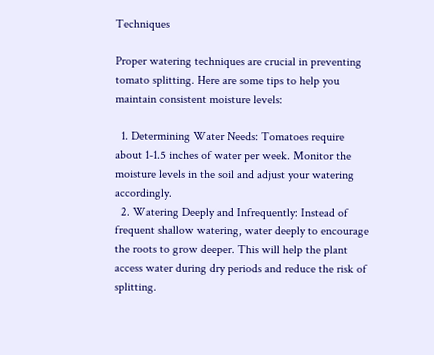Techniques

Proper watering techniques are crucial in preventing tomato splitting. Here are some tips to help you maintain consistent moisture levels:

  1. Determining Water Needs: Tomatoes require about 1-1.5 inches of water per week. Monitor the moisture levels in the soil and adjust your watering accordingly.
  2. Watering Deeply and Infrequently: Instead of frequent shallow watering, water deeply to encourage the roots to grow deeper. This will help the plant access water during dry periods and reduce the risk of splitting.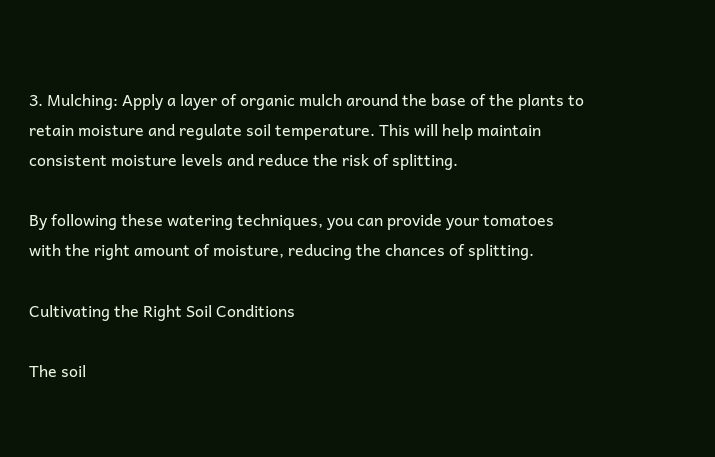3. Mulching: Apply a layer of organic mulch around the base of the plants to retain moisture and regulate soil temperature. This will help maintain consistent moisture levels and reduce the risk of splitting.

By following these watering techniques, you can provide your tomatoes with the right amount of moisture, reducing the chances of splitting.

Cultivating the Right Soil Conditions

The soil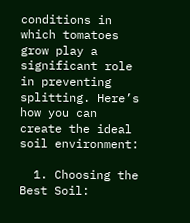conditions in which tomatoes grow play a significant role in preventing splitting. Here’s how you can create the ideal soil environment:

  1. Choosing the Best Soil: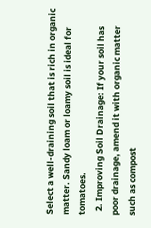Select a well-draining soil that is rich in organic matter. Sandy loam or loamy soil is ideal for tomatoes.
  2. Improving Soil Drainage: If your soil has poor drainage, amend it with organic matter such as compost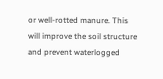or well-rotted manure. This will improve the soil structure and prevent waterlogged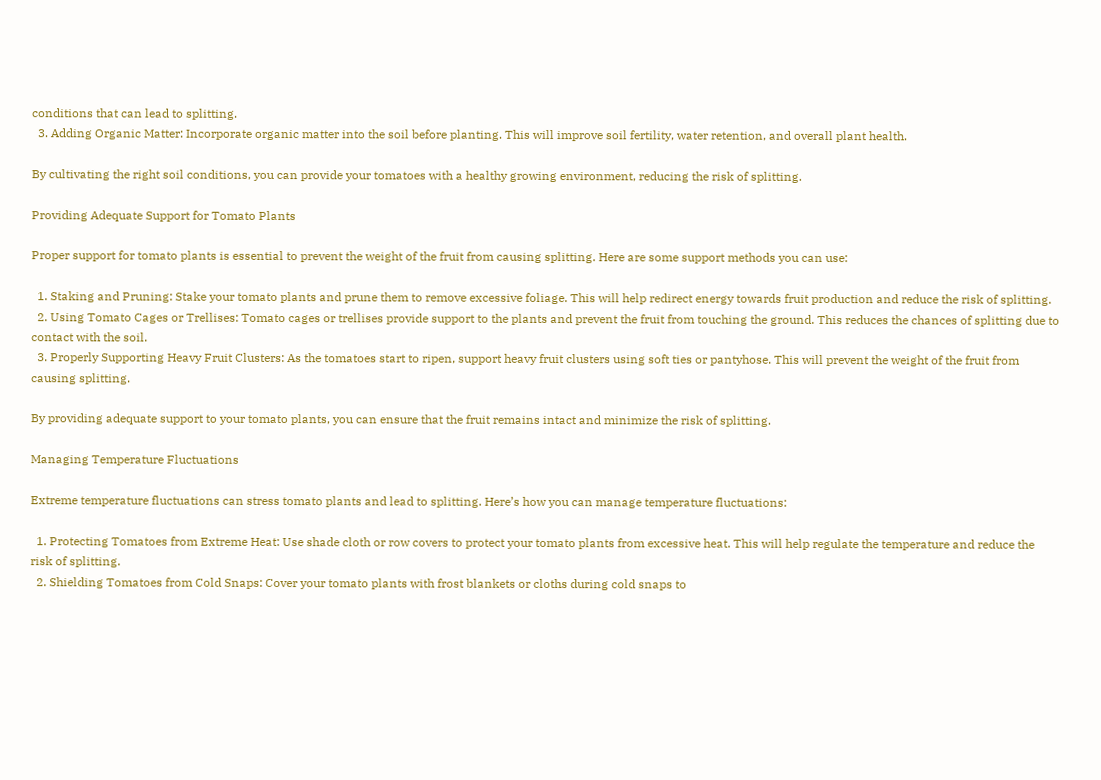conditions that can lead to splitting.
  3. Adding Organic Matter: Incorporate organic matter into the soil before planting. This will improve soil fertility, water retention, and overall plant health.

By cultivating the right soil conditions, you can provide your tomatoes with a healthy growing environment, reducing the risk of splitting.

Providing Adequate Support for Tomato Plants

Proper support for tomato plants is essential to prevent the weight of the fruit from causing splitting. Here are some support methods you can use:

  1. Staking and Pruning: Stake your tomato plants and prune them to remove excessive foliage. This will help redirect energy towards fruit production and reduce the risk of splitting.
  2. Using Tomato Cages or Trellises: Tomato cages or trellises provide support to the plants and prevent the fruit from touching the ground. This reduces the chances of splitting due to contact with the soil.
  3. Properly Supporting Heavy Fruit Clusters: As the tomatoes start to ripen, support heavy fruit clusters using soft ties or pantyhose. This will prevent the weight of the fruit from causing splitting.

By providing adequate support to your tomato plants, you can ensure that the fruit remains intact and minimize the risk of splitting.

Managing Temperature Fluctuations

Extreme temperature fluctuations can stress tomato plants and lead to splitting. Here’s how you can manage temperature fluctuations:

  1. Protecting Tomatoes from Extreme Heat: Use shade cloth or row covers to protect your tomato plants from excessive heat. This will help regulate the temperature and reduce the risk of splitting.
  2. Shielding Tomatoes from Cold Snaps: Cover your tomato plants with frost blankets or cloths during cold snaps to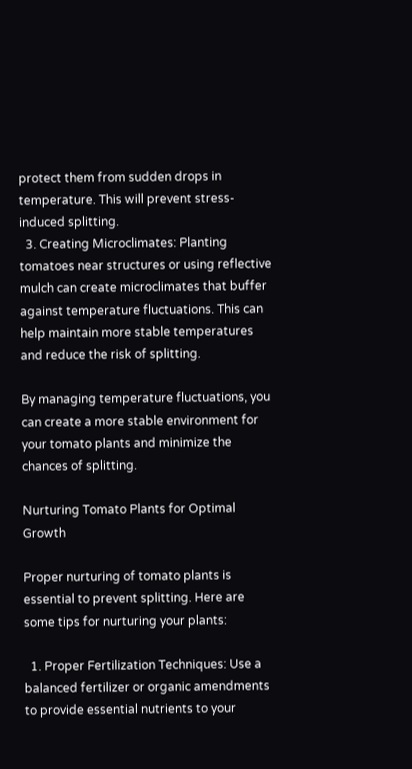protect them from sudden drops in temperature. This will prevent stress-induced splitting.
  3. Creating Microclimates: Planting tomatoes near structures or using reflective mulch can create microclimates that buffer against temperature fluctuations. This can help maintain more stable temperatures and reduce the risk of splitting.

By managing temperature fluctuations, you can create a more stable environment for your tomato plants and minimize the chances of splitting.

Nurturing Tomato Plants for Optimal Growth

Proper nurturing of tomato plants is essential to prevent splitting. Here are some tips for nurturing your plants:

  1. Proper Fertilization Techniques: Use a balanced fertilizer or organic amendments to provide essential nutrients to your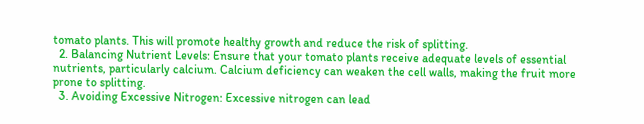tomato plants. This will promote healthy growth and reduce the risk of splitting.
  2. Balancing Nutrient Levels: Ensure that your tomato plants receive adequate levels of essential nutrients, particularly calcium. Calcium deficiency can weaken the cell walls, making the fruit more prone to splitting.
  3. Avoiding Excessive Nitrogen: Excessive nitrogen can lead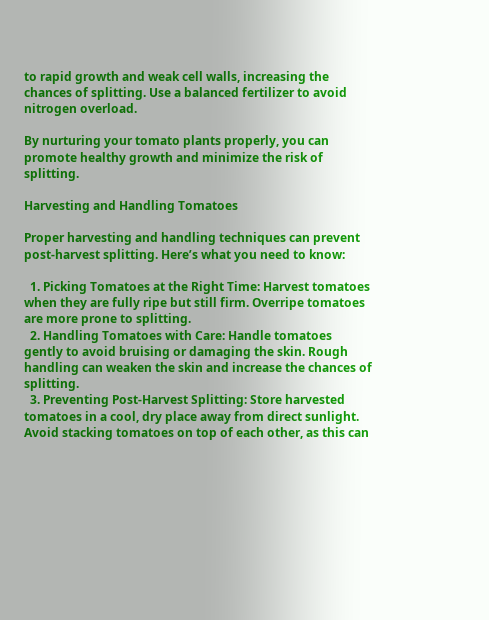to rapid growth and weak cell walls, increasing the chances of splitting. Use a balanced fertilizer to avoid nitrogen overload.

By nurturing your tomato plants properly, you can promote healthy growth and minimize the risk of splitting.

Harvesting and Handling Tomatoes

Proper harvesting and handling techniques can prevent post-harvest splitting. Here’s what you need to know:

  1. Picking Tomatoes at the Right Time: Harvest tomatoes when they are fully ripe but still firm. Overripe tomatoes are more prone to splitting.
  2. Handling Tomatoes with Care: Handle tomatoes gently to avoid bruising or damaging the skin. Rough handling can weaken the skin and increase the chances of splitting.
  3. Preventing Post-Harvest Splitting: Store harvested tomatoes in a cool, dry place away from direct sunlight. Avoid stacking tomatoes on top of each other, as this can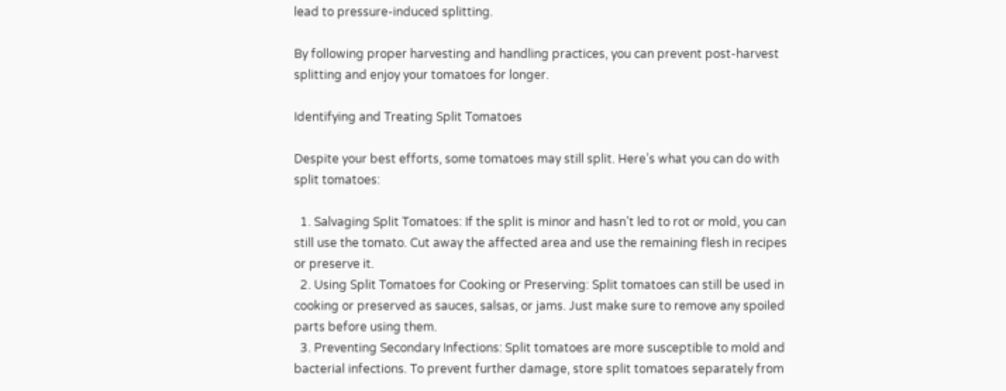lead to pressure-induced splitting.

By following proper harvesting and handling practices, you can prevent post-harvest splitting and enjoy your tomatoes for longer.

Identifying and Treating Split Tomatoes

Despite your best efforts, some tomatoes may still split. Here’s what you can do with split tomatoes:

  1. Salvaging Split Tomatoes: If the split is minor and hasn’t led to rot or mold, you can still use the tomato. Cut away the affected area and use the remaining flesh in recipes or preserve it.
  2. Using Split Tomatoes for Cooking or Preserving: Split tomatoes can still be used in cooking or preserved as sauces, salsas, or jams. Just make sure to remove any spoiled parts before using them.
  3. Preventing Secondary Infections: Split tomatoes are more susceptible to mold and bacterial infections. To prevent further damage, store split tomatoes separately from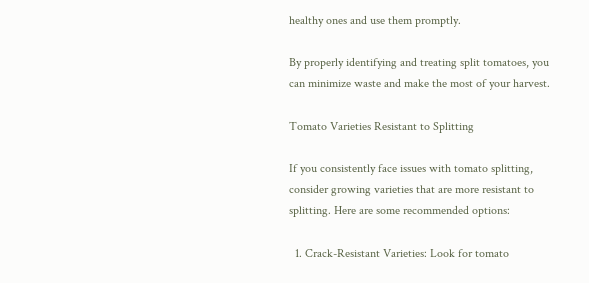healthy ones and use them promptly.

By properly identifying and treating split tomatoes, you can minimize waste and make the most of your harvest.

Tomato Varieties Resistant to Splitting

If you consistently face issues with tomato splitting, consider growing varieties that are more resistant to splitting. Here are some recommended options:

  1. Crack-Resistant Varieties: Look for tomato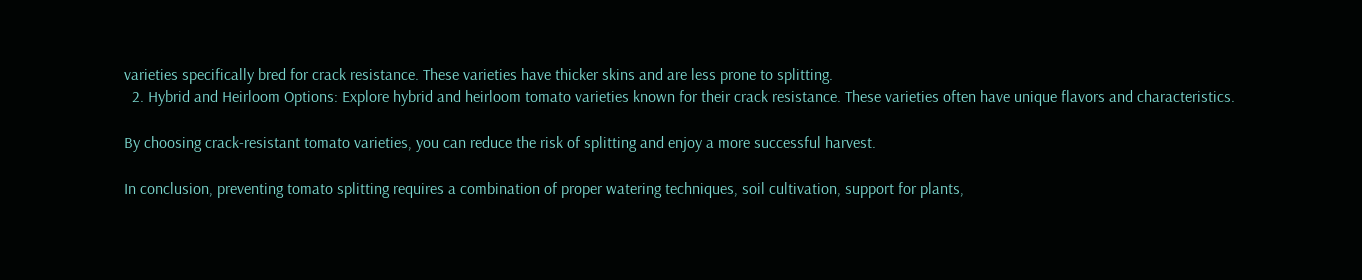varieties specifically bred for crack resistance. These varieties have thicker skins and are less prone to splitting.
  2. Hybrid and Heirloom Options: Explore hybrid and heirloom tomato varieties known for their crack resistance. These varieties often have unique flavors and characteristics.

By choosing crack-resistant tomato varieties, you can reduce the risk of splitting and enjoy a more successful harvest.

In conclusion, preventing tomato splitting requires a combination of proper watering techniques, soil cultivation, support for plants,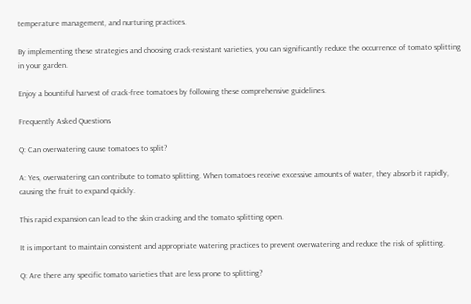temperature management, and nurturing practices.

By implementing these strategies and choosing crack-resistant varieties, you can significantly reduce the occurrence of tomato splitting in your garden.

Enjoy a bountiful harvest of crack-free tomatoes by following these comprehensive guidelines.

Frequently Asked Questions

Q: Can overwatering cause tomatoes to split?

A: Yes, overwatering can contribute to tomato splitting. When tomatoes receive excessive amounts of water, they absorb it rapidly, causing the fruit to expand quickly.

This rapid expansion can lead to the skin cracking and the tomato splitting open.

It is important to maintain consistent and appropriate watering practices to prevent overwatering and reduce the risk of splitting.

Q: Are there any specific tomato varieties that are less prone to splitting?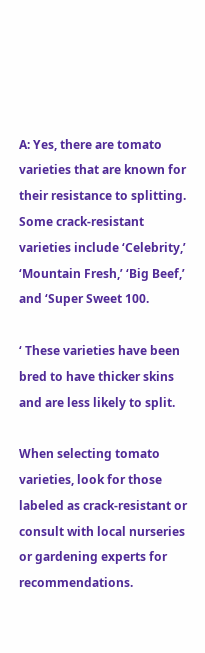A: Yes, there are tomato varieties that are known for their resistance to splitting. Some crack-resistant varieties include ‘Celebrity,’ ‘Mountain Fresh,’ ‘Big Beef,’ and ‘Super Sweet 100.

‘ These varieties have been bred to have thicker skins and are less likely to split.

When selecting tomato varieties, look for those labeled as crack-resistant or consult with local nurseries or gardening experts for recommendations.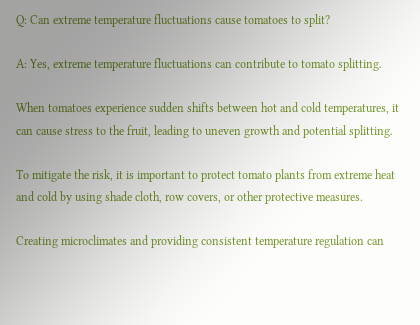Q: Can extreme temperature fluctuations cause tomatoes to split?

A: Yes, extreme temperature fluctuations can contribute to tomato splitting.

When tomatoes experience sudden shifts between hot and cold temperatures, it can cause stress to the fruit, leading to uneven growth and potential splitting.

To mitigate the risk, it is important to protect tomato plants from extreme heat and cold by using shade cloth, row covers, or other protective measures.

Creating microclimates and providing consistent temperature regulation can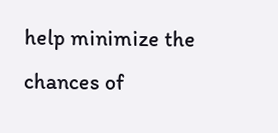help minimize the chances of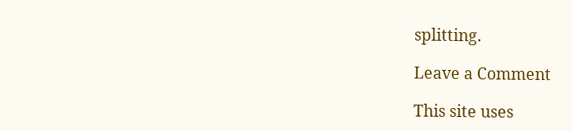splitting.

Leave a Comment

This site uses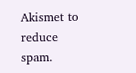Akismet to reduce spam.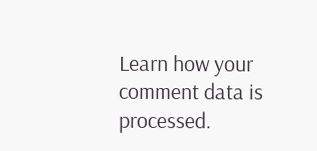Learn how your comment data is processed.